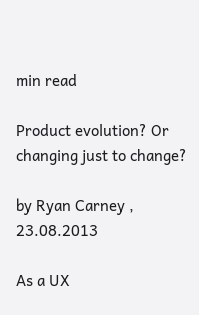min read

Product evolution? Or changing just to change?

by Ryan Carney , 23.08.2013

As a UX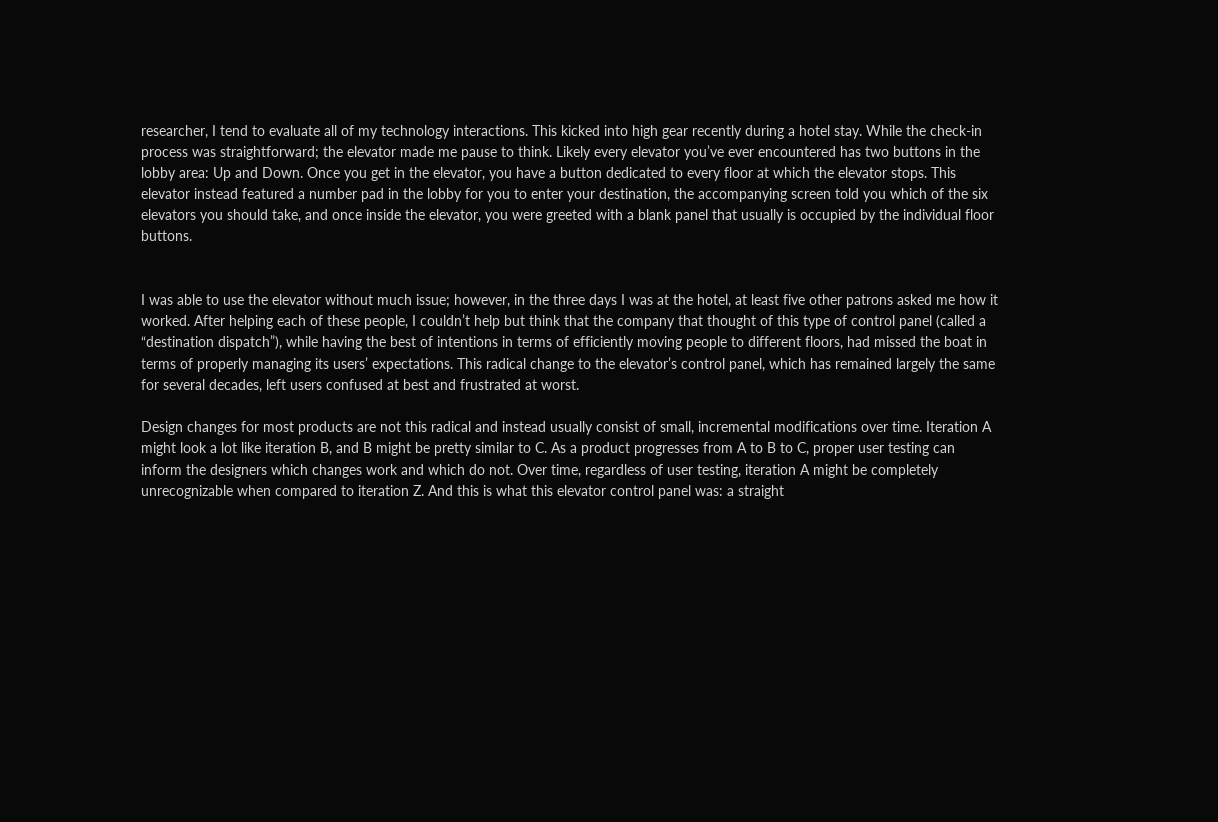researcher, I tend to evaluate all of my technology interactions. This kicked into high gear recently during a hotel stay. While the check-in process was straightforward; the elevator made me pause to think. Likely every elevator you’ve ever encountered has two buttons in the lobby area: Up and Down. Once you get in the elevator, you have a button dedicated to every floor at which the elevator stops. This elevator instead featured a number pad in the lobby for you to enter your destination, the accompanying screen told you which of the six elevators you should take, and once inside the elevator, you were greeted with a blank panel that usually is occupied by the individual floor buttons.


I was able to use the elevator without much issue; however, in the three days I was at the hotel, at least five other patrons asked me how it worked. After helping each of these people, I couldn’t help but think that the company that thought of this type of control panel (called a “destination dispatch”), while having the best of intentions in terms of efficiently moving people to different floors, had missed the boat in terms of properly managing its users’ expectations. This radical change to the elevator’s control panel, which has remained largely the same for several decades, left users confused at best and frustrated at worst.

Design changes for most products are not this radical and instead usually consist of small, incremental modifications over time. Iteration A might look a lot like iteration B, and B might be pretty similar to C. As a product progresses from A to B to C, proper user testing can inform the designers which changes work and which do not. Over time, regardless of user testing, iteration A might be completely unrecognizable when compared to iteration Z. And this is what this elevator control panel was: a straight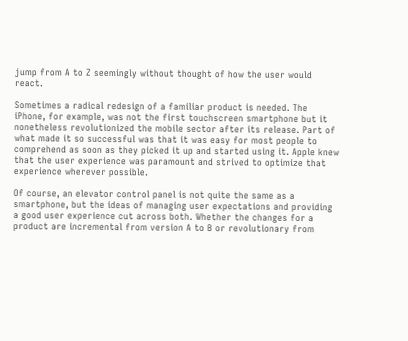jump from A to Z seemingly without thought of how the user would react.

Sometimes a radical redesign of a familiar product is needed. The iPhone, for example, was not the first touchscreen smartphone but it nonetheless revolutionized the mobile sector after its release. Part of what made it so successful was that it was easy for most people to comprehend as soon as they picked it up and started using it. Apple knew that the user experience was paramount and strived to optimize that experience wherever possible.

Of course, an elevator control panel is not quite the same as a smartphone, but the ideas of managing user expectations and providing a good user experience cut across both. Whether the changes for a product are incremental from version A to B or revolutionary from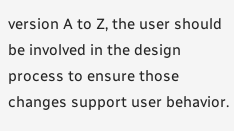version A to Z, the user should be involved in the design process to ensure those changes support user behavior.